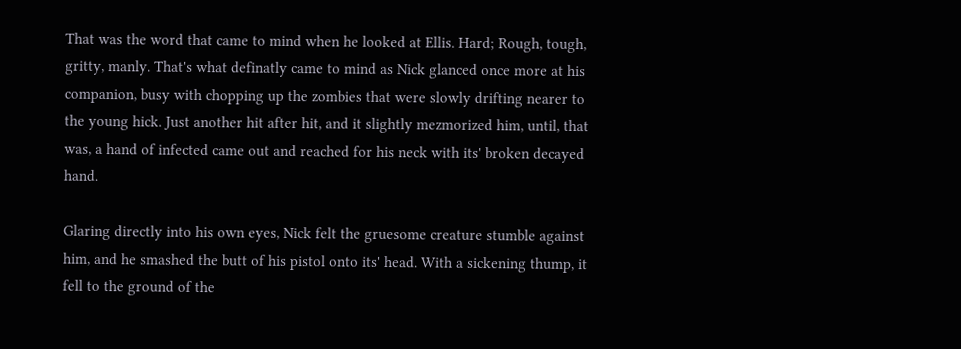That was the word that came to mind when he looked at Ellis. Hard; Rough, tough, gritty, manly. That's what definatly came to mind as Nick glanced once more at his companion, busy with chopping up the zombies that were slowly drifting nearer to the young hick. Just another hit after hit, and it slightly mezmorized him, until, that was, a hand of infected came out and reached for his neck with its' broken decayed hand.

Glaring directly into his own eyes, Nick felt the gruesome creature stumble against him, and he smashed the butt of his pistol onto its' head. With a sickening thump, it fell to the ground of the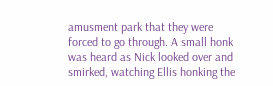amusment park that they were forced to go through. A small honk was heard as Nick looked over and smirked, watching Ellis honking the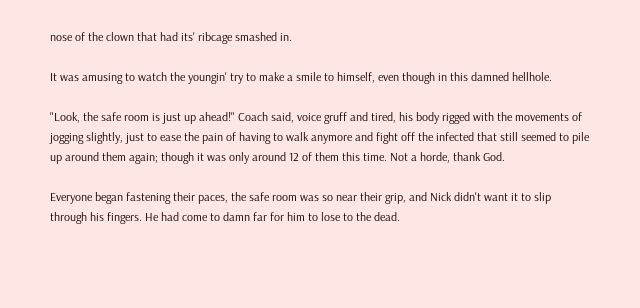nose of the clown that had its' ribcage smashed in.

It was amusing to watch the youngin' try to make a smile to himself, even though in this damned hellhole.

"Look, the safe room is just up ahead!" Coach said, voice gruff and tired, his body rigged with the movements of jogging slightly, just to ease the pain of having to walk anymore and fight off the infected that still seemed to pile up around them again; though it was only around 12 of them this time. Not a horde, thank God.

Everyone began fastening their paces, the safe room was so near their grip, and Nick didn't want it to slip through his fingers. He had come to damn far for him to lose to the dead.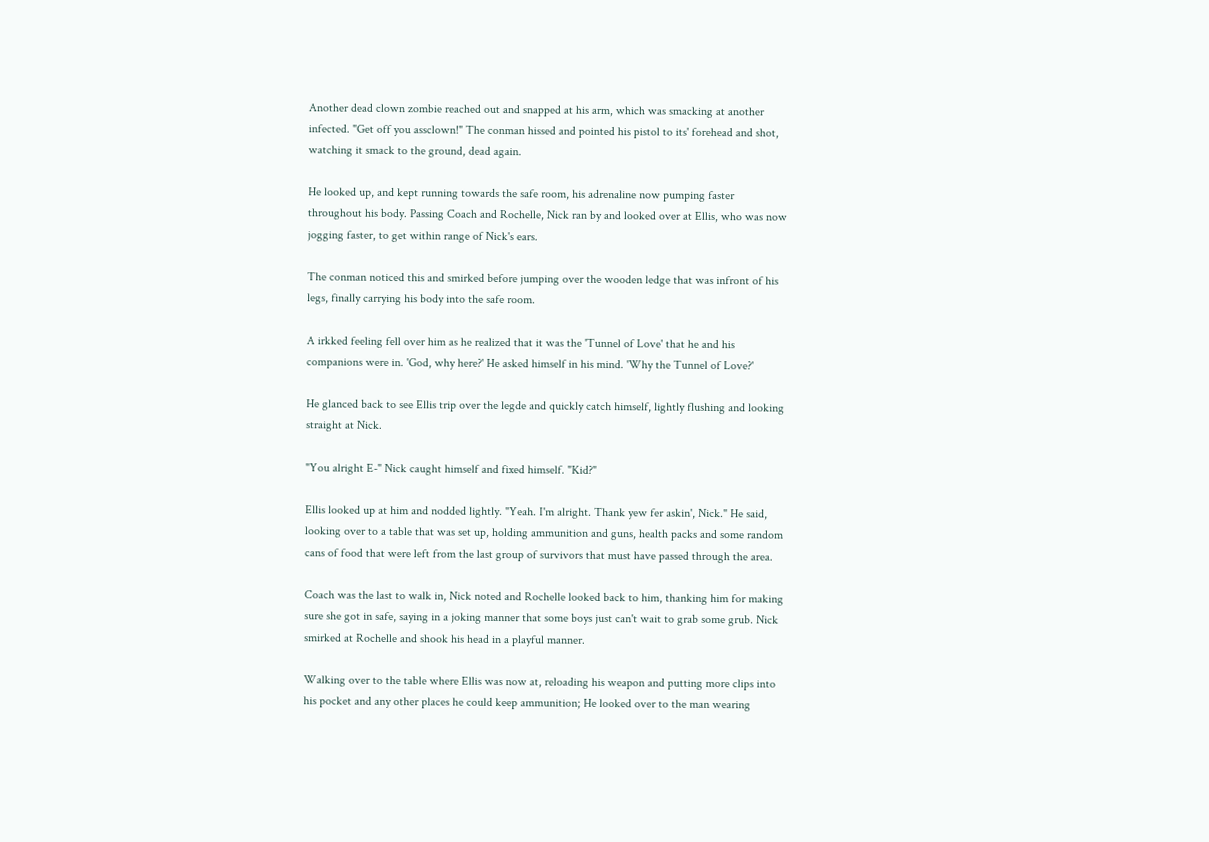Another dead clown zombie reached out and snapped at his arm, which was smacking at another infected. "Get off you assclown!" The conman hissed and pointed his pistol to its' forehead and shot, watching it smack to the ground, dead again.

He looked up, and kept running towards the safe room, his adrenaline now pumping faster throughout his body. Passing Coach and Rochelle, Nick ran by and looked over at Ellis, who was now jogging faster, to get within range of Nick's ears.

The conman noticed this and smirked before jumping over the wooden ledge that was infront of his legs, finally carrying his body into the safe room.

A irkked feeling fell over him as he realized that it was the 'Tunnel of Love' that he and his companions were in. 'God, why here?' He asked himself in his mind. 'Why the Tunnel of Love?'

He glanced back to see Ellis trip over the legde and quickly catch himself, lightly flushing and looking straight at Nick.

"You alright E-" Nick caught himself and fixed himself. "Kid?"

Ellis looked up at him and nodded lightly. "Yeah. I'm alright. Thank yew fer askin', Nick." He said, looking over to a table that was set up, holding ammunition and guns, health packs and some random cans of food that were left from the last group of survivors that must have passed through the area.

Coach was the last to walk in, Nick noted and Rochelle looked back to him, thanking him for making sure she got in safe, saying in a joking manner that some boys just can't wait to grab some grub. Nick smirked at Rochelle and shook his head in a playful manner.

Walking over to the table where Ellis was now at, reloading his weapon and putting more clips into his pocket and any other places he could keep ammunition; He looked over to the man wearing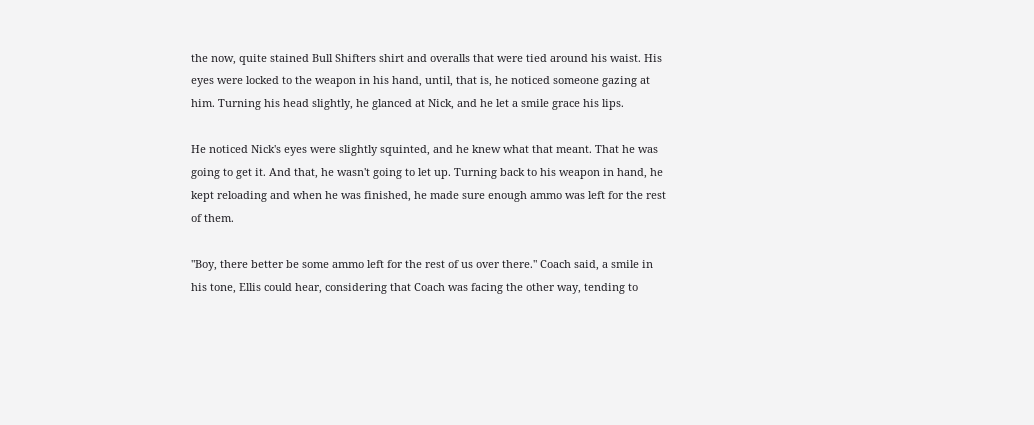the now, quite stained Bull Shifters shirt and overalls that were tied around his waist. His eyes were locked to the weapon in his hand, until, that is, he noticed someone gazing at him. Turning his head slightly, he glanced at Nick, and he let a smile grace his lips.

He noticed Nick's eyes were slightly squinted, and he knew what that meant. That he was going to get it. And that, he wasn't going to let up. Turning back to his weapon in hand, he kept reloading and when he was finished, he made sure enough ammo was left for the rest of them.

"Boy, there better be some ammo left for the rest of us over there." Coach said, a smile in his tone, Ellis could hear, considering that Coach was facing the other way, tending to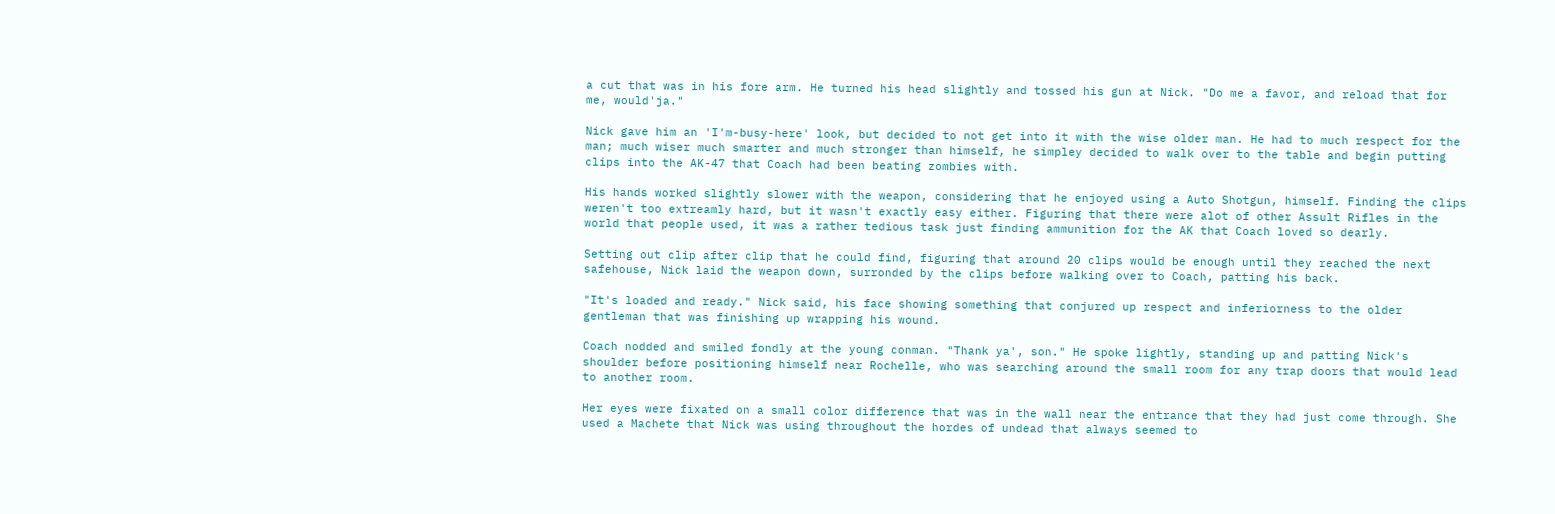a cut that was in his fore arm. He turned his head slightly and tossed his gun at Nick. "Do me a favor, and reload that for me, would'ja."

Nick gave him an 'I'm-busy-here' look, but decided to not get into it with the wise older man. He had to much respect for the man; much wiser much smarter and much stronger than himself, he simpley decided to walk over to the table and begin putting clips into the AK-47 that Coach had been beating zombies with.

His hands worked slightly slower with the weapon, considering that he enjoyed using a Auto Shotgun, himself. Finding the clips weren't too extreamly hard, but it wasn't exactly easy either. Figuring that there were alot of other Assult Rifles in the world that people used, it was a rather tedious task just finding ammunition for the AK that Coach loved so dearly.

Setting out clip after clip that he could find, figuring that around 20 clips would be enough until they reached the next safehouse, Nick laid the weapon down, surronded by the clips before walking over to Coach, patting his back.

"It's loaded and ready." Nick said, his face showing something that conjured up respect and inferiorness to the older gentleman that was finishing up wrapping his wound.

Coach nodded and smiled fondly at the young conman. "Thank ya', son." He spoke lightly, standing up and patting Nick's shoulder before positioning himself near Rochelle, who was searching around the small room for any trap doors that would lead to another room.

Her eyes were fixated on a small color difference that was in the wall near the entrance that they had just come through. She used a Machete that Nick was using throughout the hordes of undead that always seemed to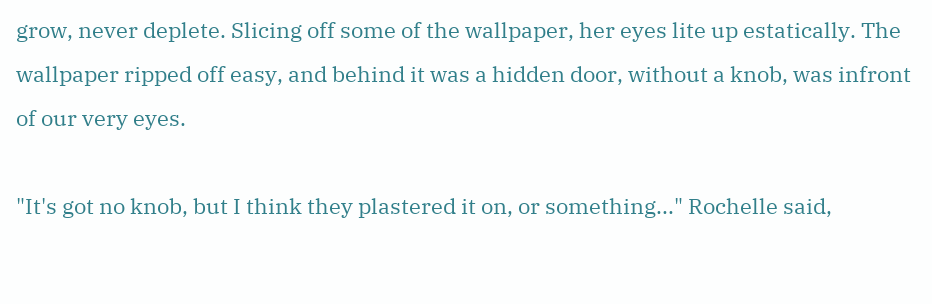grow, never deplete. Slicing off some of the wallpaper, her eyes lite up estatically. The wallpaper ripped off easy, and behind it was a hidden door, without a knob, was infront of our very eyes.

"It's got no knob, but I think they plastered it on, or something..." Rochelle said,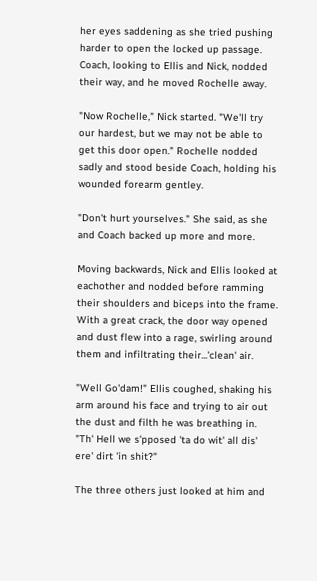her eyes saddening as she tried pushing harder to open the locked up passage. Coach, looking to Ellis and Nick, nodded their way, and he moved Rochelle away.

"Now Rochelle," Nick started. "We'll try our hardest, but we may not be able to get this door open." Rochelle nodded sadly and stood beside Coach, holding his wounded forearm gentley.

"Don't hurt yourselves." She said, as she and Coach backed up more and more.

Moving backwards, Nick and Ellis looked at eachother and nodded before ramming their shoulders and biceps into the frame. With a great crack, the door way opened and dust flew into a rage, swirling around them and infiltrating their...'clean' air.

"Well Go'dam!" Ellis coughed, shaking his arm around his face and trying to air out the dust and filth he was breathing in. "Th' Hell we s'pposed 'ta do wit' all dis' ere' dirt 'in shit?"

The three others just looked at him and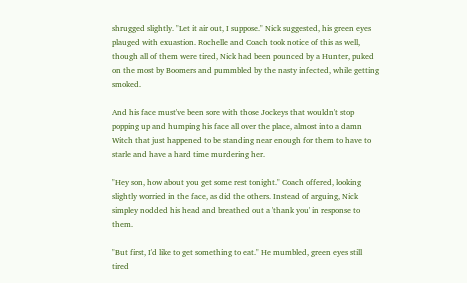shrugged slightly. "Let it air out, I suppose." Nick suggested, his green eyes plauged with exuastion. Rochelle and Coach took notice of this as well, though all of them were tired, Nick had been pounced by a Hunter, puked on the most by Boomers and pummbled by the nasty infected, while getting smoked.

And his face must've been sore with those Jockeys that wouldn't stop popping up and humping his face all over the place, almost into a damn Witch that just happened to be standing near enough for them to have to starle and have a hard time murdering her.

"Hey son, how about you get some rest tonight." Coach offered, looking slightly worried in the face, as did the others. Instead of arguing, Nick simpley nodded his head and breathed out a 'thank you' in response to them.

"But first, I'd like to get something to eat." He mumbled, green eyes still tired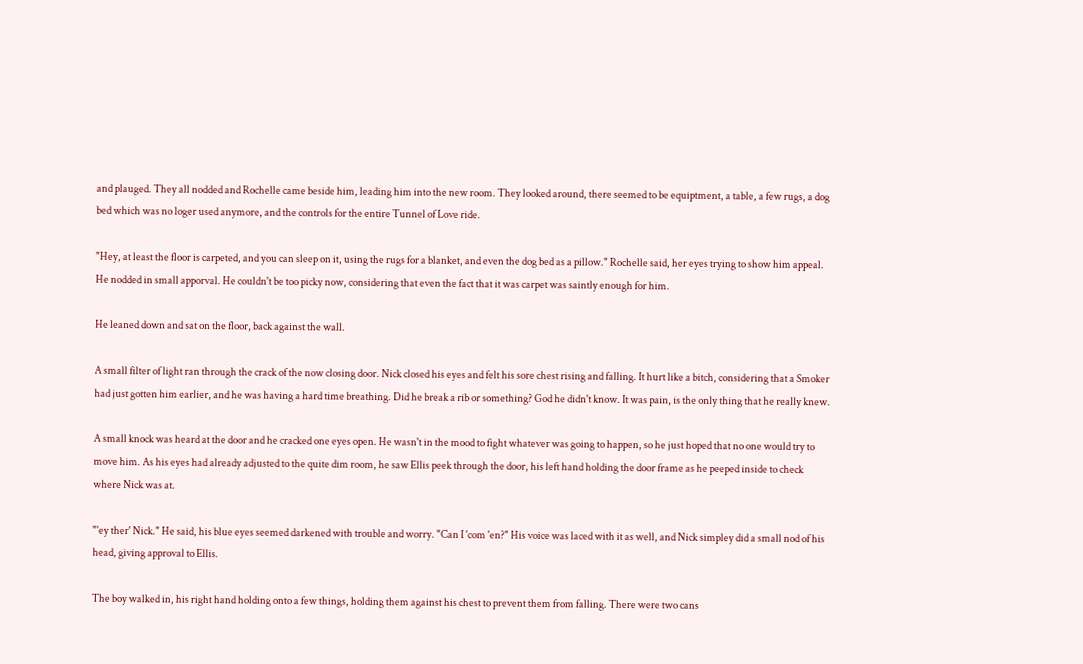and plauged. They all nodded and Rochelle came beside him, leading him into the new room. They looked around, there seemed to be equiptment, a table, a few rugs, a dog bed which was no loger used anymore, and the controls for the entire Tunnel of Love ride.

"Hey, at least the floor is carpeted, and you can sleep on it, using the rugs for a blanket, and even the dog bed as a pillow." Rochelle said, her eyes trying to show him appeal. He nodded in small apporval. He couldn't be too picky now, considering that even the fact that it was carpet was saintly enough for him.

He leaned down and sat on the floor, back against the wall.

A small filter of light ran through the crack of the now closing door. Nick closed his eyes and felt his sore chest rising and falling. It hurt like a bitch, considering that a Smoker had just gotten him earlier, and he was having a hard time breathing. Did he break a rib or something? God he didn't know. It was pain, is the only thing that he really knew.

A small knock was heard at the door and he cracked one eyes open. He wasn't in the mood to fight whatever was going to happen, so he just hoped that no one would try to move him. As his eyes had already adjusted to the quite dim room, he saw Ellis peek through the door, his left hand holding the door frame as he peeped inside to check where Nick was at.

"'ey ther' Nick." He said, his blue eyes seemed darkened with trouble and worry. "Can I 'com 'en?" His voice was laced with it as well, and Nick simpley did a small nod of his head, giving approval to Ellis.

The boy walked in, his right hand holding onto a few things, holding them against his chest to prevent them from falling. There were two cans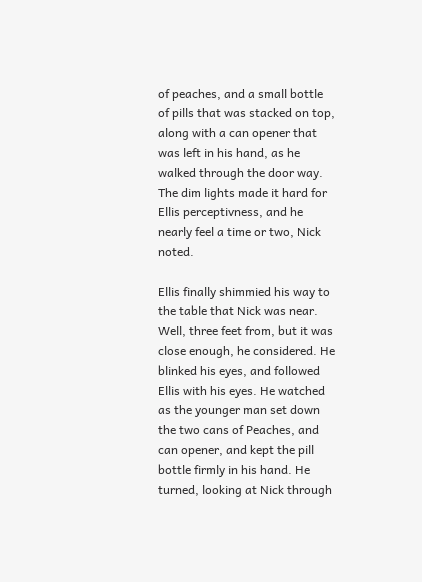of peaches, and a small bottle of pills that was stacked on top, along with a can opener that was left in his hand, as he walked through the door way. The dim lights made it hard for Ellis perceptivness, and he nearly feel a time or two, Nick noted.

Ellis finally shimmied his way to the table that Nick was near. Well, three feet from, but it was close enough, he considered. He blinked his eyes, and followed Ellis with his eyes. He watched as the younger man set down the two cans of Peaches, and can opener, and kept the pill bottle firmly in his hand. He turned, looking at Nick through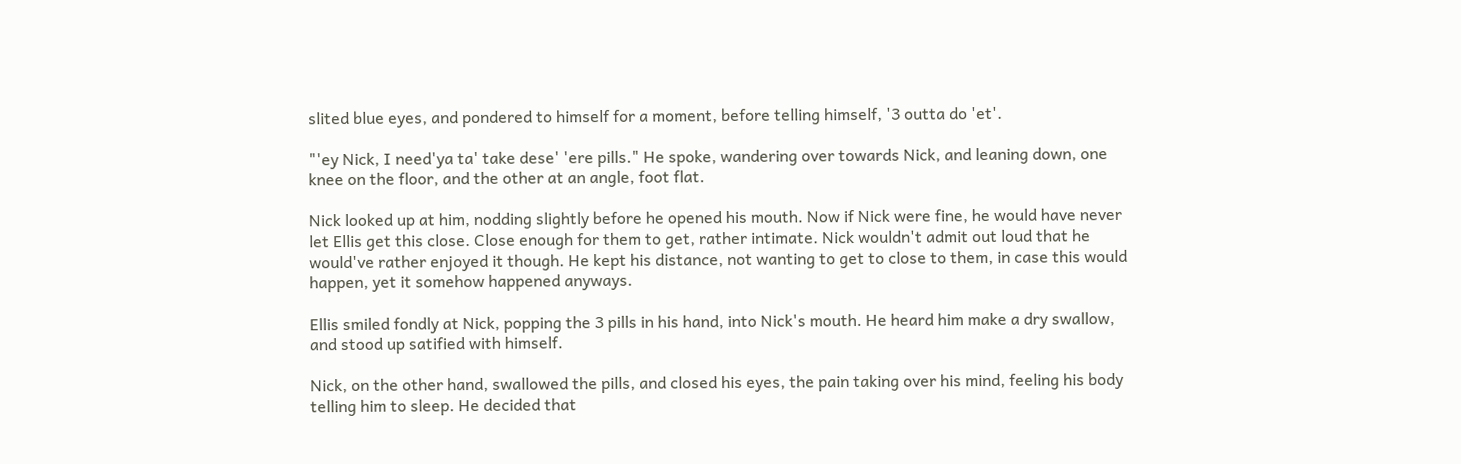slited blue eyes, and pondered to himself for a moment, before telling himself, '3 outta do 'et'.

"'ey Nick, I need'ya ta' take dese' 'ere pills." He spoke, wandering over towards Nick, and leaning down, one knee on the floor, and the other at an angle, foot flat.

Nick looked up at him, nodding slightly before he opened his mouth. Now if Nick were fine, he would have never let Ellis get this close. Close enough for them to get, rather intimate. Nick wouldn't admit out loud that he would've rather enjoyed it though. He kept his distance, not wanting to get to close to them, in case this would happen, yet it somehow happened anyways.

Ellis smiled fondly at Nick, popping the 3 pills in his hand, into Nick's mouth. He heard him make a dry swallow, and stood up satified with himself.

Nick, on the other hand, swallowed the pills, and closed his eyes, the pain taking over his mind, feeling his body telling him to sleep. He decided that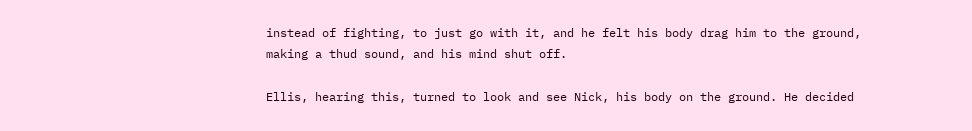instead of fighting, to just go with it, and he felt his body drag him to the ground, making a thud sound, and his mind shut off.

Ellis, hearing this, turned to look and see Nick, his body on the ground. He decided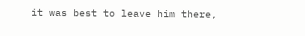it was best to leave him there,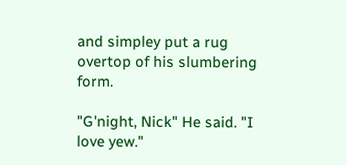and simpley put a rug overtop of his slumbering form.

"G'night, Nick" He said. "I love yew."